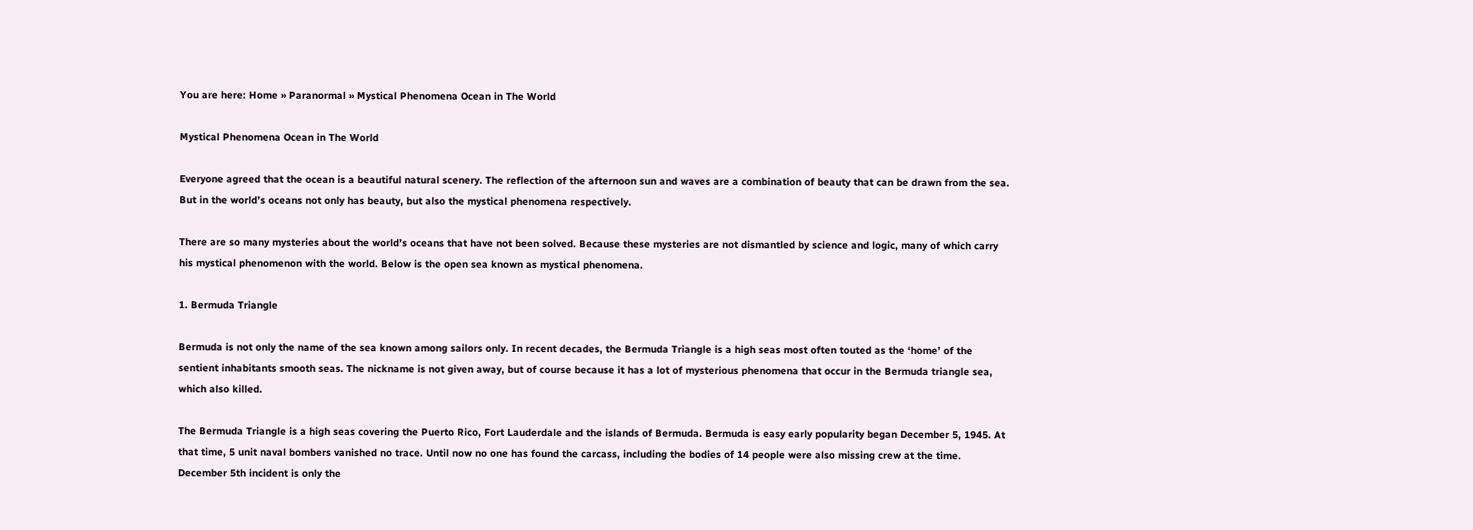You are here: Home » Paranormal » Mystical Phenomena Ocean in The World

Mystical Phenomena Ocean in The World

Everyone agreed that the ocean is a beautiful natural scenery. The reflection of the afternoon sun and waves are a combination of beauty that can be drawn from the sea. But in the world’s oceans not only has beauty, but also the mystical phenomena respectively.

There are so many mysteries about the world’s oceans that have not been solved. Because these mysteries are not dismantled by science and logic, many of which carry his mystical phenomenon with the world. Below is the open sea known as mystical phenomena.

1. Bermuda Triangle

Bermuda is not only the name of the sea known among sailors only. In recent decades, the Bermuda Triangle is a high seas most often touted as the ‘home’ of the sentient inhabitants smooth seas. The nickname is not given away, but of course because it has a lot of mysterious phenomena that occur in the Bermuda triangle sea, which also killed.

The Bermuda Triangle is a high seas covering the Puerto Rico, Fort Lauderdale and the islands of Bermuda. Bermuda is easy early popularity began December 5, 1945. At that time, 5 unit naval bombers vanished no trace. Until now no one has found the carcass, including the bodies of 14 people were also missing crew at the time. December 5th incident is only the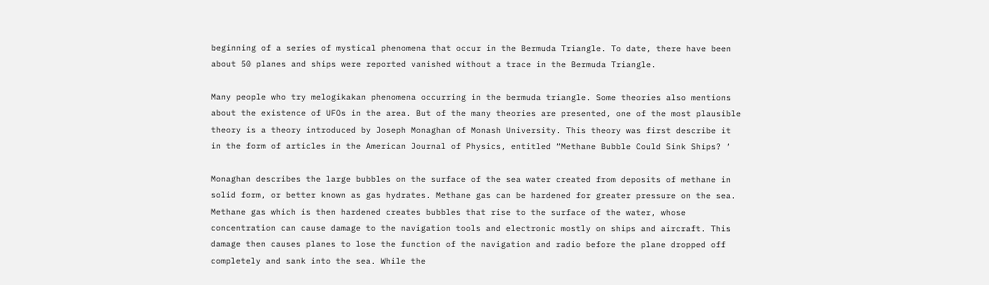beginning of a series of mystical phenomena that occur in the Bermuda Triangle. To date, there have been about 50 planes and ships were reported vanished without a trace in the Bermuda Triangle.

Many people who try melogikakan phenomena occurring in the bermuda triangle. Some theories also mentions about the existence of UFOs in the area. But of the many theories are presented, one of the most plausible theory is a theory introduced by Joseph Monaghan of Monash University. This theory was first describe it in the form of articles in the American Journal of Physics, entitled “Methane Bubble Could Sink Ships? ‘

Monaghan describes the large bubbles on the surface of the sea water created from deposits of methane in solid form, or better known as gas hydrates. Methane gas can be hardened for greater pressure on the sea. Methane gas which is then hardened creates bubbles that rise to the surface of the water, whose concentration can cause damage to the navigation tools and electronic mostly on ships and aircraft. This damage then causes planes to lose the function of the navigation and radio before the plane dropped off completely and sank into the sea. While the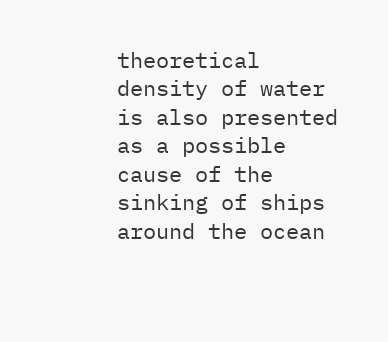theoretical density of water is also presented as a possible cause of the sinking of ships around the ocean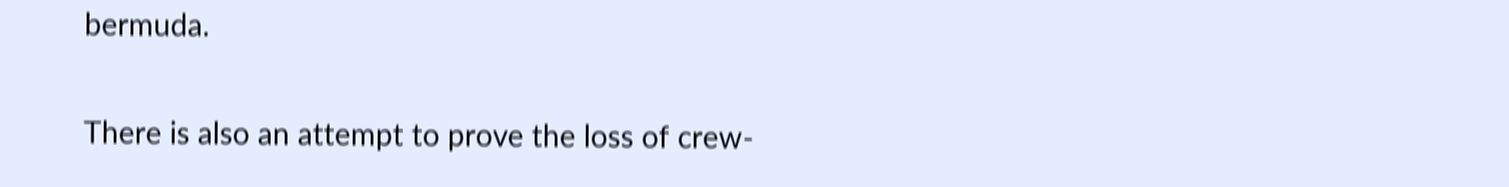bermuda.

There is also an attempt to prove the loss of crew-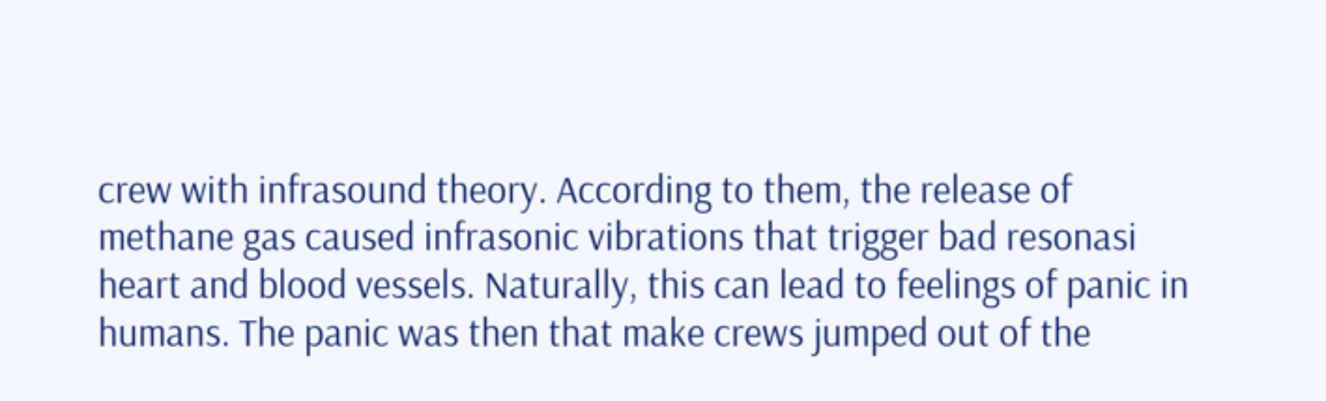crew with infrasound theory. According to them, the release of methane gas caused infrasonic vibrations that trigger bad resonasi heart and blood vessels. Naturally, this can lead to feelings of panic in humans. The panic was then that make crews jumped out of the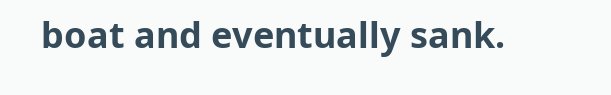boat and eventually sank.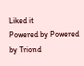Liked it
Powered by Powered by Triond